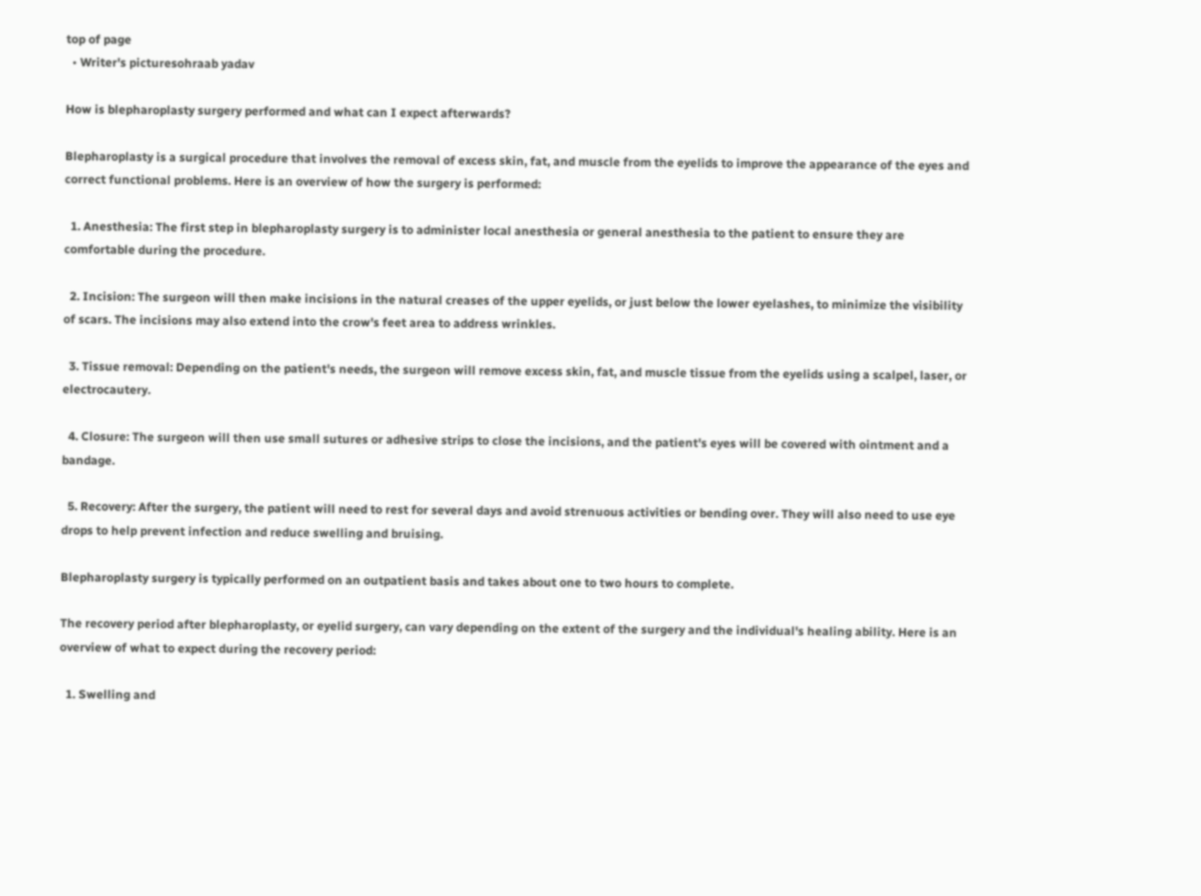top of page
  • Writer's picturesohraab yadav

How is blepharoplasty surgery performed and what can I expect afterwards?

Blepharoplasty is a surgical procedure that involves the removal of excess skin, fat, and muscle from the eyelids to improve the appearance of the eyes and correct functional problems. Here is an overview of how the surgery is performed:

  1. Anesthesia: The first step in blepharoplasty surgery is to administer local anesthesia or general anesthesia to the patient to ensure they are comfortable during the procedure.

  2. Incision: The surgeon will then make incisions in the natural creases of the upper eyelids, or just below the lower eyelashes, to minimize the visibility of scars. The incisions may also extend into the crow's feet area to address wrinkles.

  3. Tissue removal: Depending on the patient's needs, the surgeon will remove excess skin, fat, and muscle tissue from the eyelids using a scalpel, laser, or electrocautery.

  4. Closure: The surgeon will then use small sutures or adhesive strips to close the incisions, and the patient's eyes will be covered with ointment and a bandage.

  5. Recovery: After the surgery, the patient will need to rest for several days and avoid strenuous activities or bending over. They will also need to use eye drops to help prevent infection and reduce swelling and bruising.

Blepharoplasty surgery is typically performed on an outpatient basis and takes about one to two hours to complete.

The recovery period after blepharoplasty, or eyelid surgery, can vary depending on the extent of the surgery and the individual's healing ability. Here is an overview of what to expect during the recovery period:

  1. Swelling and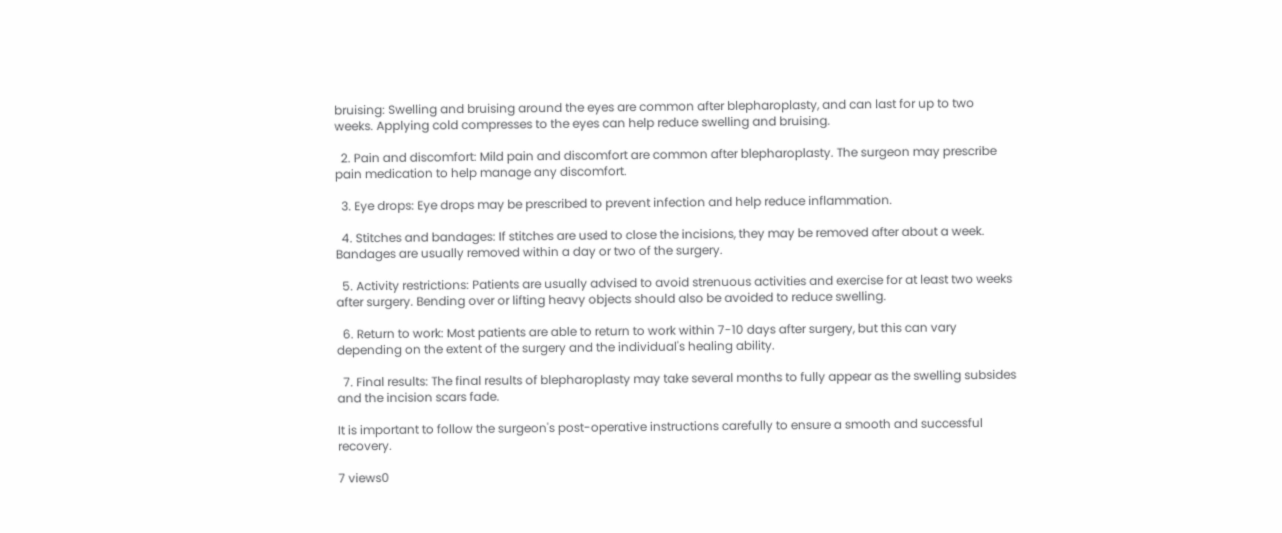bruising: Swelling and bruising around the eyes are common after blepharoplasty, and can last for up to two weeks. Applying cold compresses to the eyes can help reduce swelling and bruising.

  2. Pain and discomfort: Mild pain and discomfort are common after blepharoplasty. The surgeon may prescribe pain medication to help manage any discomfort.

  3. Eye drops: Eye drops may be prescribed to prevent infection and help reduce inflammation.

  4. Stitches and bandages: If stitches are used to close the incisions, they may be removed after about a week. Bandages are usually removed within a day or two of the surgery.

  5. Activity restrictions: Patients are usually advised to avoid strenuous activities and exercise for at least two weeks after surgery. Bending over or lifting heavy objects should also be avoided to reduce swelling.

  6. Return to work: Most patients are able to return to work within 7-10 days after surgery, but this can vary depending on the extent of the surgery and the individual's healing ability.

  7. Final results: The final results of blepharoplasty may take several months to fully appear as the swelling subsides and the incision scars fade.

It is important to follow the surgeon's post-operative instructions carefully to ensure a smooth and successful recovery.

7 views0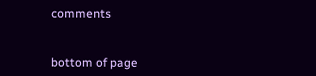comments


bottom of page